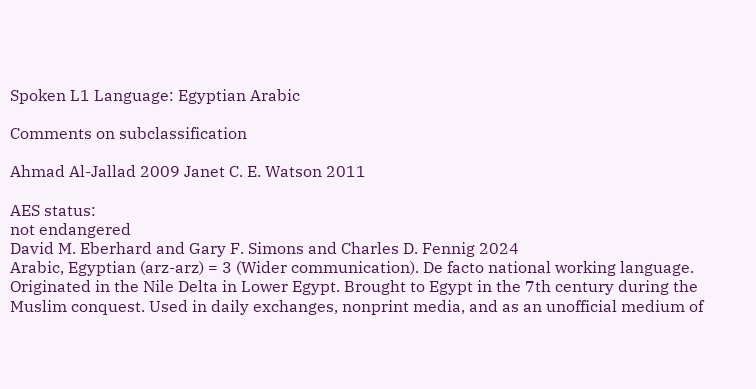Spoken L1 Language: Egyptian Arabic

Comments on subclassification

Ahmad Al-Jallad 2009 Janet C. E. Watson 2011

AES status:
not endangered
David M. Eberhard and Gary F. Simons and Charles D. Fennig 2024
Arabic, Egyptian (arz-arz) = 3 (Wider communication). De facto national working language. Originated in the Nile Delta in Lower Egypt. Brought to Egypt in the 7th century during the Muslim conquest. Used in daily exchanges, nonprint media, and as an unofficial medium of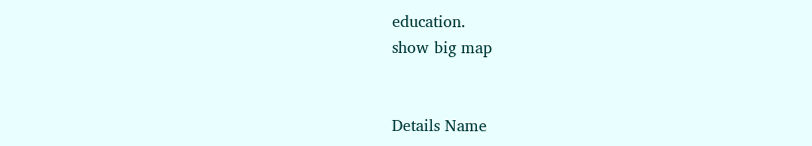education.
show big map


Details Name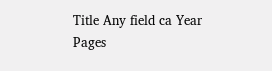Title Any field ca Year Pages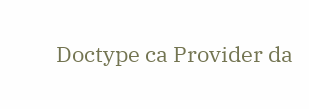Doctype ca Provider da